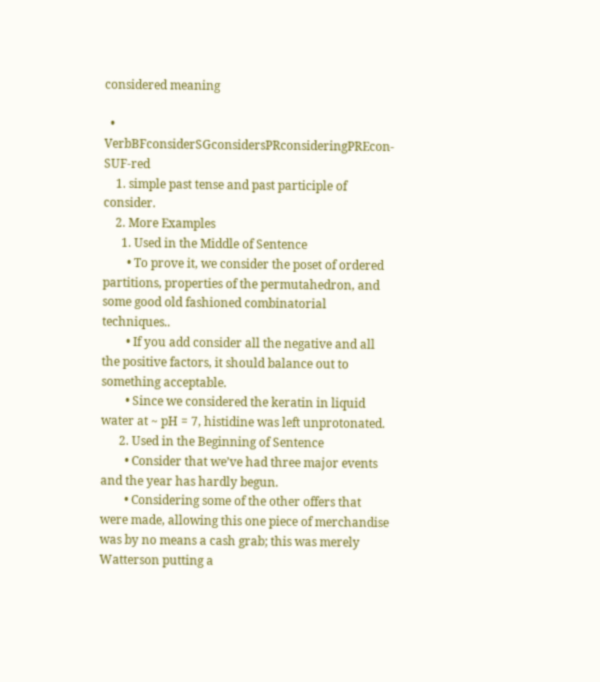considered meaning

  • VerbBFconsiderSGconsidersPRconsideringPREcon-SUF-red
    1. simple past tense and past participle of consider.
    2. More Examples
      1. Used in the Middle of Sentence
        • To prove it, we consider the poset of ordered partitions, properties of the permutahedron, and some good old fashioned combinatorial techniques..
        • If you add consider all the negative and all the positive factors, it should balance out to something acceptable.
        • Since we considered the keratin in liquid water at ~ pH = 7, histidine was left unprotonated.
      2. Used in the Beginning of Sentence
        • Consider that we’ve had three major events and the year has hardly begun.
        • Considering some of the other offers that were made, allowing this one piece of merchandise was by no means a cash grab; this was merely Watterson putting a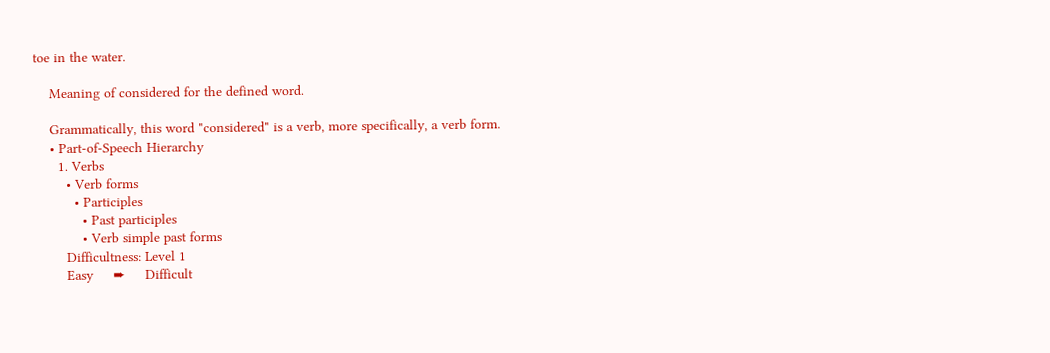toe in the water.

    Meaning of considered for the defined word.

    Grammatically, this word "considered" is a verb, more specifically, a verb form.
    • Part-of-Speech Hierarchy
      1. Verbs
        • Verb forms
          • Participles
            • Past participles
            • Verb simple past forms
        Difficultness: Level 1
        Easy     ➨     Difficult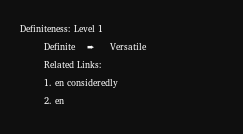Definiteness: Level 1
        Definite    ➨     Versatile
        Related Links:
        1. en consideredly
        2. en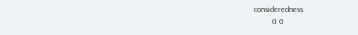consideredness
         0 0